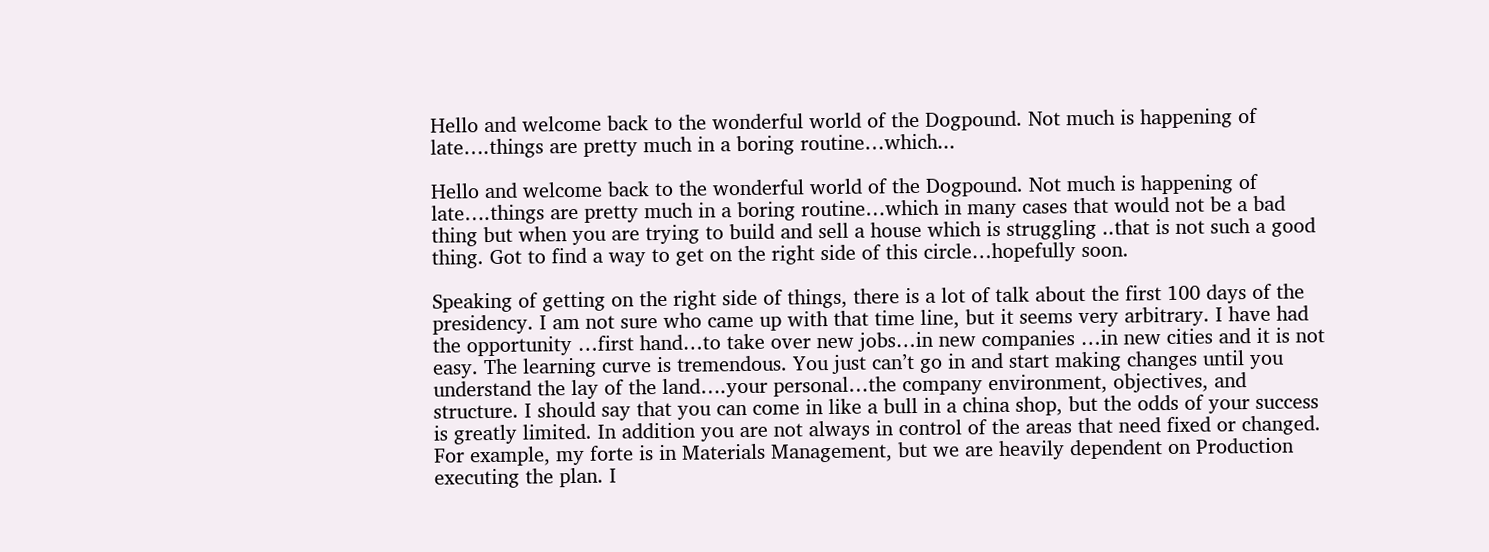Hello and welcome back to the wonderful world of the Dogpound. Not much is happening of late….things are pretty much in a boring routine…which...

Hello and welcome back to the wonderful world of the Dogpound. Not much is happening of late….things are pretty much in a boring routine…which in many cases that would not be a bad thing but when you are trying to build and sell a house which is struggling ..that is not such a good thing. Got to find a way to get on the right side of this circle…hopefully soon.

Speaking of getting on the right side of things, there is a lot of talk about the first 100 days of the presidency. I am not sure who came up with that time line, but it seems very arbitrary. I have had the opportunity …first hand…to take over new jobs…in new companies …in new cities and it is not easy. The learning curve is tremendous. You just can’t go in and start making changes until you understand the lay of the land….your personal…the company environment, objectives, and structure. I should say that you can come in like a bull in a china shop, but the odds of your success is greatly limited. In addition you are not always in control of the areas that need fixed or changed. For example, my forte is in Materials Management, but we are heavily dependent on Production executing the plan. I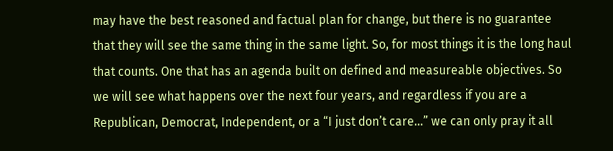may have the best reasoned and factual plan for change, but there is no guarantee that they will see the same thing in the same light. So, for most things it is the long haul that counts. One that has an agenda built on defined and measureable objectives. So we will see what happens over the next four years, and regardless if you are a Republican, Democrat, Independent, or a “I just don’t care…” we can only pray it all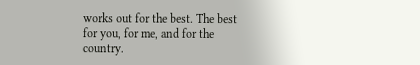works out for the best. The best for you, for me, and for the country.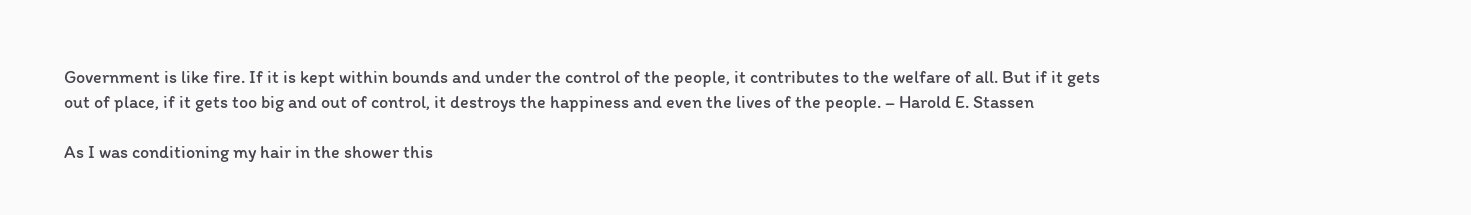Government is like fire. If it is kept within bounds and under the control of the people, it contributes to the welfare of all. But if it gets out of place, if it gets too big and out of control, it destroys the happiness and even the lives of the people. – Harold E. Stassen

As I was conditioning my hair in the shower this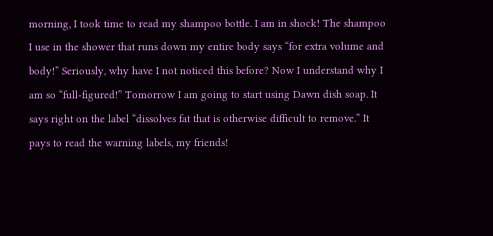morning, I took time to read my shampoo bottle. I am in shock! The shampoo I use in the shower that runs down my entire body says “for extra volume and body!” Seriously, why have I not noticed this before? Now I understand why I am so “full-figured!” Tomorrow I am going to start using Dawn dish soap. It says right on the label “dissolves fat that is otherwise difficult to remove.” It pays to read the warning labels, my friends!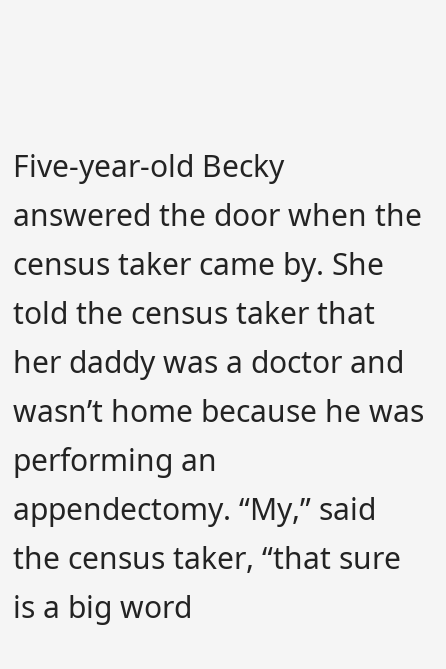Five-year-old Becky answered the door when the census taker came by. She told the census taker that her daddy was a doctor and wasn’t home because he was performing an appendectomy. “My,” said the census taker, “that sure is a big word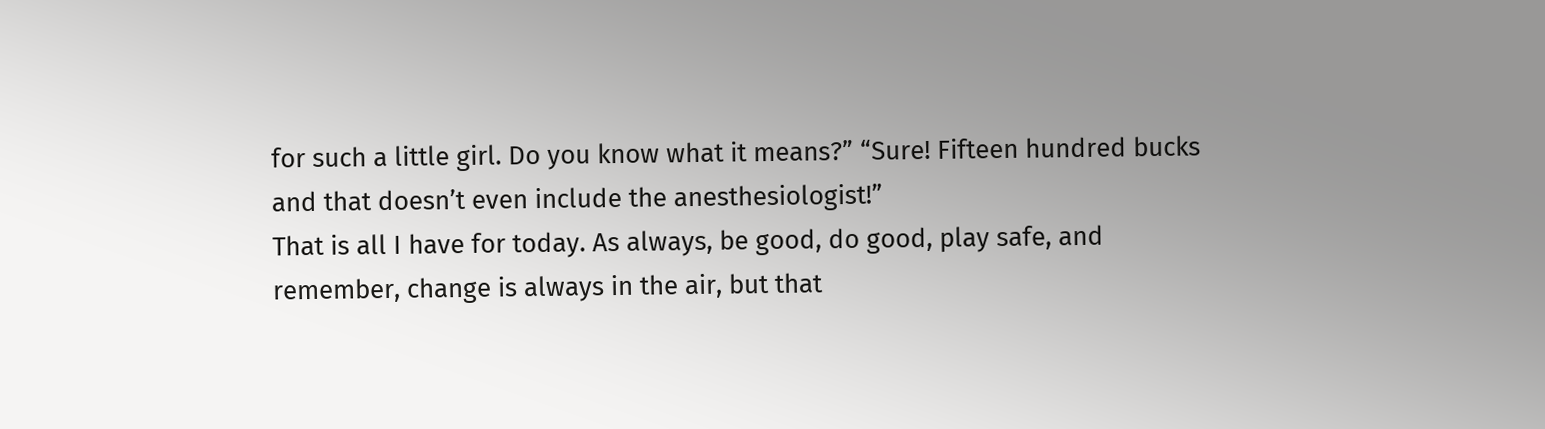for such a little girl. Do you know what it means?” “Sure! Fifteen hundred bucks and that doesn’t even include the anesthesiologist!”
That is all I have for today. As always, be good, do good, play safe, and remember, change is always in the air, but that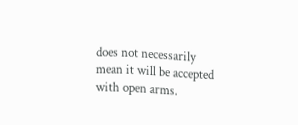does not necessarily mean it will be accepted with open arms.